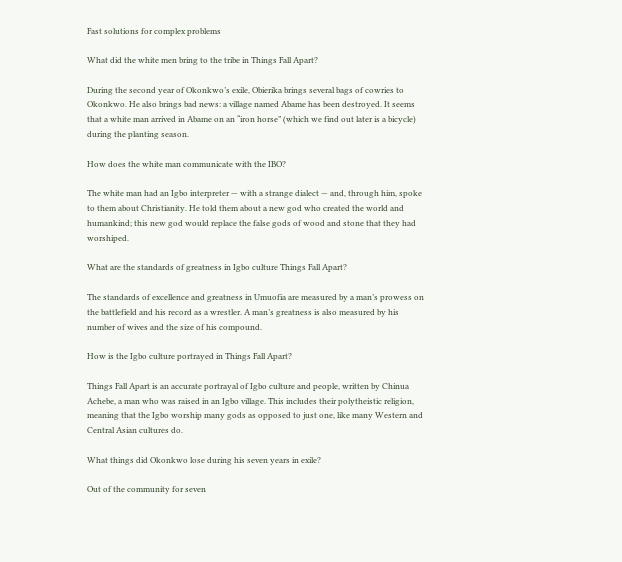Fast solutions for complex problems

What did the white men bring to the tribe in Things Fall Apart?

During the second year of Okonkwo’s exile, Obierika brings several bags of cowries to Okonkwo. He also brings bad news: a village named Abame has been destroyed. It seems that a white man arrived in Abame on an “iron horse” (which we find out later is a bicycle) during the planting season.

How does the white man communicate with the IBO?

The white man had an Igbo interpreter — with a strange dialect — and, through him, spoke to them about Christianity. He told them about a new god who created the world and humankind; this new god would replace the false gods of wood and stone that they had worshiped.

What are the standards of greatness in Igbo culture Things Fall Apart?

The standards of excellence and greatness in Umuofia are measured by a man’s prowess on the battlefield and his record as a wrestler. A man’s greatness is also measured by his number of wives and the size of his compound.

How is the Igbo culture portrayed in Things Fall Apart?

Things Fall Apart is an accurate portrayal of Igbo culture and people, written by Chinua Achebe, a man who was raised in an Igbo village. This includes their polytheistic religion, meaning that the Igbo worship many gods as opposed to just one, like many Western and Central Asian cultures do.

What things did Okonkwo lose during his seven years in exile?

Out of the community for seven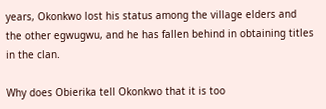years, Okonkwo lost his status among the village elders and the other egwugwu, and he has fallen behind in obtaining titles in the clan.

Why does Obierika tell Okonkwo that it is too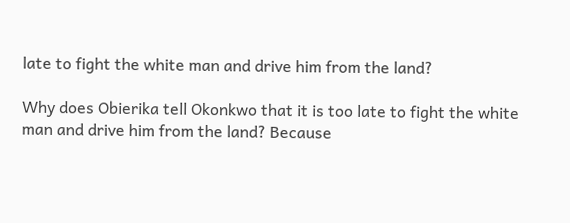late to fight the white man and drive him from the land?

Why does Obierika tell Okonkwo that it is too late to fight the white man and drive him from the land? Because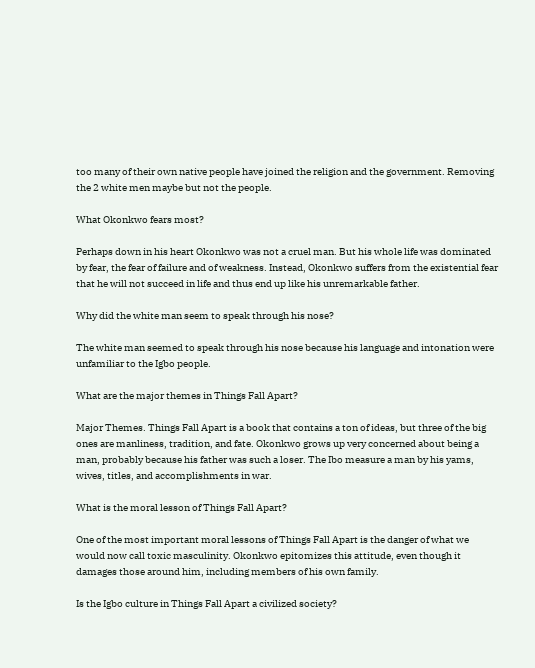too many of their own native people have joined the religion and the government. Removing the 2 white men maybe but not the people.

What Okonkwo fears most?

Perhaps down in his heart Okonkwo was not a cruel man. But his whole life was dominated by fear, the fear of failure and of weakness. Instead, Okonkwo suffers from the existential fear that he will not succeed in life and thus end up like his unremarkable father.

Why did the white man seem to speak through his nose?

The white man seemed to speak through his nose because his language and intonation were unfamiliar to the Igbo people.

What are the major themes in Things Fall Apart?

Major Themes. Things Fall Apart is a book that contains a ton of ideas, but three of the big ones are manliness, tradition, and fate. Okonkwo grows up very concerned about being a man, probably because his father was such a loser. The Ibo measure a man by his yams, wives, titles, and accomplishments in war.

What is the moral lesson of Things Fall Apart?

One of the most important moral lessons of Things Fall Apart is the danger of what we would now call toxic masculinity. Okonkwo epitomizes this attitude, even though it damages those around him, including members of his own family.

Is the Igbo culture in Things Fall Apart a civilized society?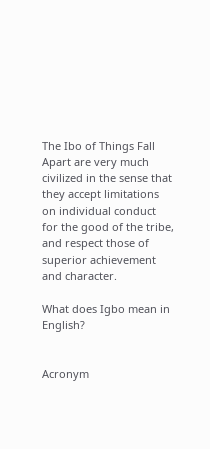The Ibo of Things Fall Apart are very much civilized in the sense that they accept limitations on individual conduct for the good of the tribe, and respect those of superior achievement and character.

What does Igbo mean in English?


Acronym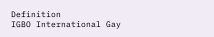Definition
IGBO International Gay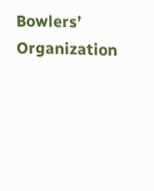Bowlers’ Organization